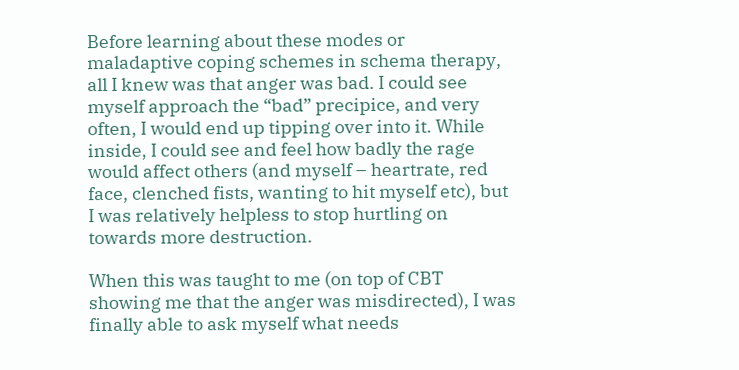Before learning about these modes or maladaptive coping schemes in schema therapy, all I knew was that anger was bad. I could see myself approach the “bad” precipice, and very often, I would end up tipping over into it. While inside, I could see and feel how badly the rage would affect others (and myself – heartrate, red face, clenched fists, wanting to hit myself etc), but I was relatively helpless to stop hurtling on towards more destruction.

When this was taught to me (on top of CBT showing me that the anger was misdirected), I was finally able to ask myself what needs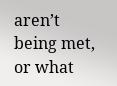aren’t being met, or what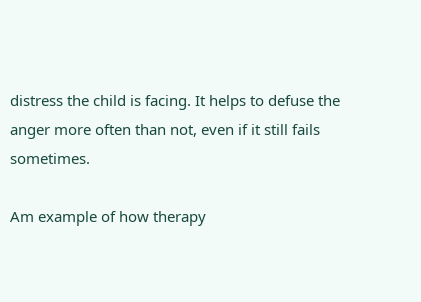distress the child is facing. It helps to defuse the anger more often than not, even if it still fails sometimes.

Am example of how therapy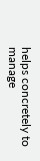helps concretely to manage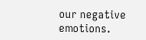our negative emotions.